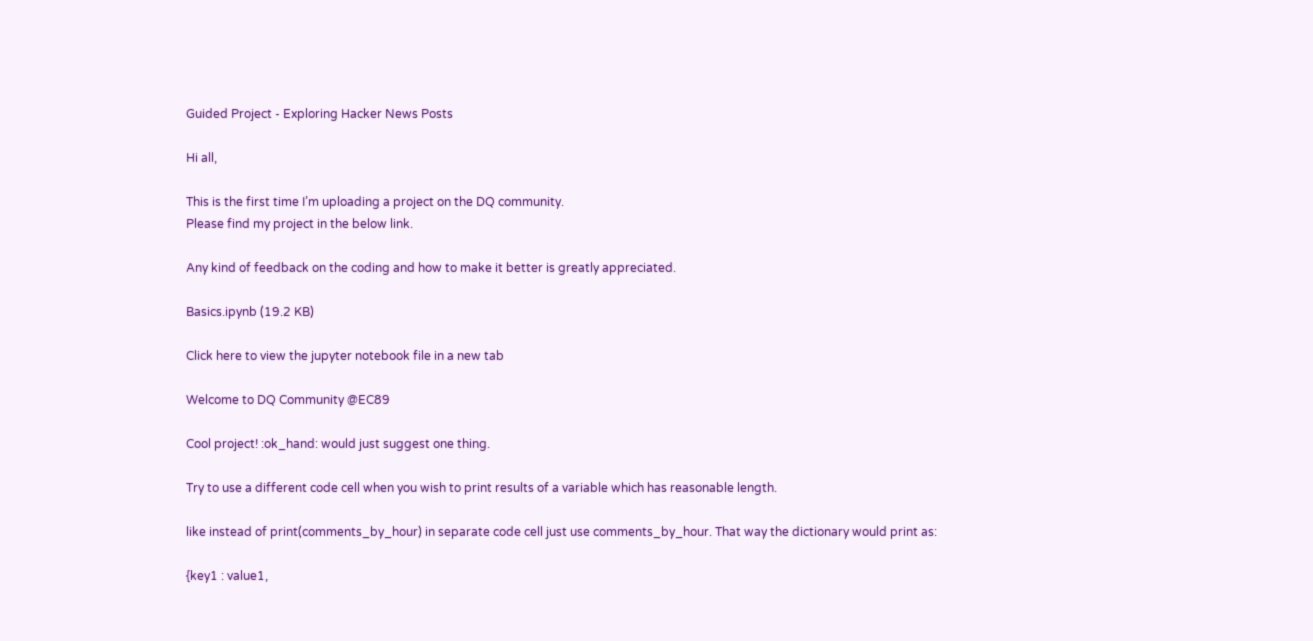Guided Project - Exploring Hacker News Posts

Hi all,

This is the first time I’m uploading a project on the DQ community.
Please find my project in the below link.

Any kind of feedback on the coding and how to make it better is greatly appreciated.

Basics.ipynb (19.2 KB)

Click here to view the jupyter notebook file in a new tab

Welcome to DQ Community @EC89

Cool project! :ok_hand: would just suggest one thing.

Try to use a different code cell when you wish to print results of a variable which has reasonable length.

like instead of print(comments_by_hour) in separate code cell just use comments_by_hour. That way the dictionary would print as:

{key1 : value1,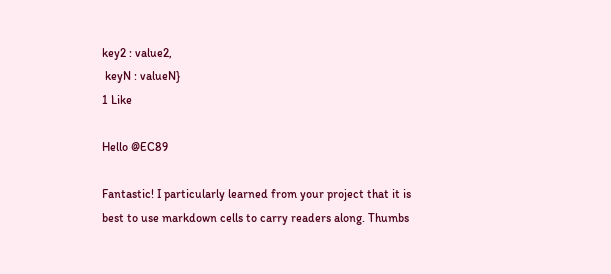key2 : value2,
 keyN : valueN}
1 Like

Hello @EC89

Fantastic! I particularly learned from your project that it is best to use markdown cells to carry readers along. Thumbs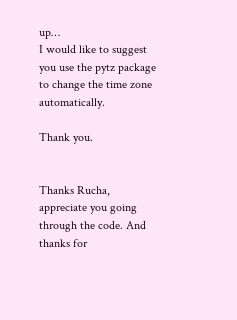up…
I would like to suggest you use the pytz package to change the time zone automatically.

Thank you.


Thanks Rucha, appreciate you going through the code. And thanks for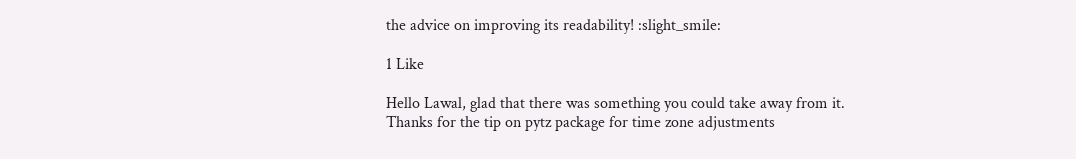the advice on improving its readability! :slight_smile:

1 Like

Hello Lawal, glad that there was something you could take away from it. Thanks for the tip on pytz package for time zone adjustments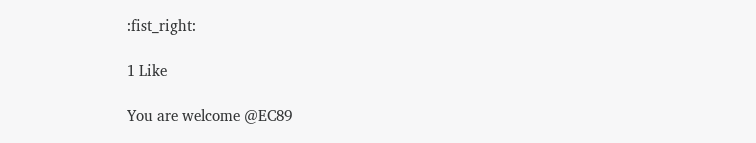:fist_right:

1 Like

You are welcome @EC89